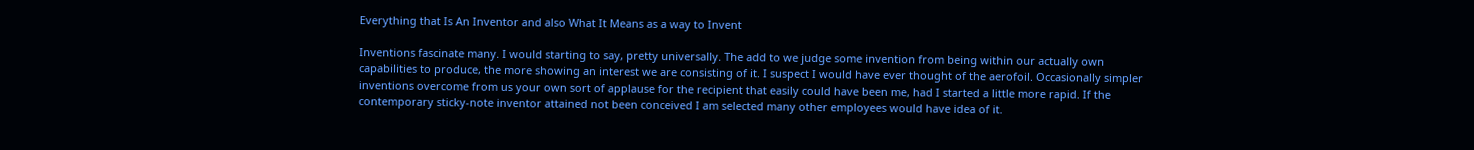Everything that Is An Inventor and also What It Means as a way to Invent

Inventions fascinate many. I would starting to say, pretty universally. The add to we judge some invention from being within our actually own capabilities to produce, the more showing an interest we are consisting of it. I suspect I would have ever thought of the aerofoil. Occasionally simpler inventions overcome from us your own sort of applause for the recipient that easily could have been me, had I started a little more rapid. If the contemporary sticky-note inventor attained not been conceived I am selected many other employees would have idea of it.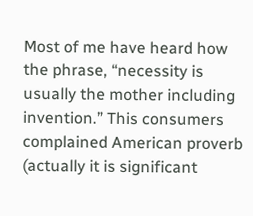Most of me have heard how the phrase, “necessity is usually the mother including invention.” This consumers complained American proverb (actually it is significant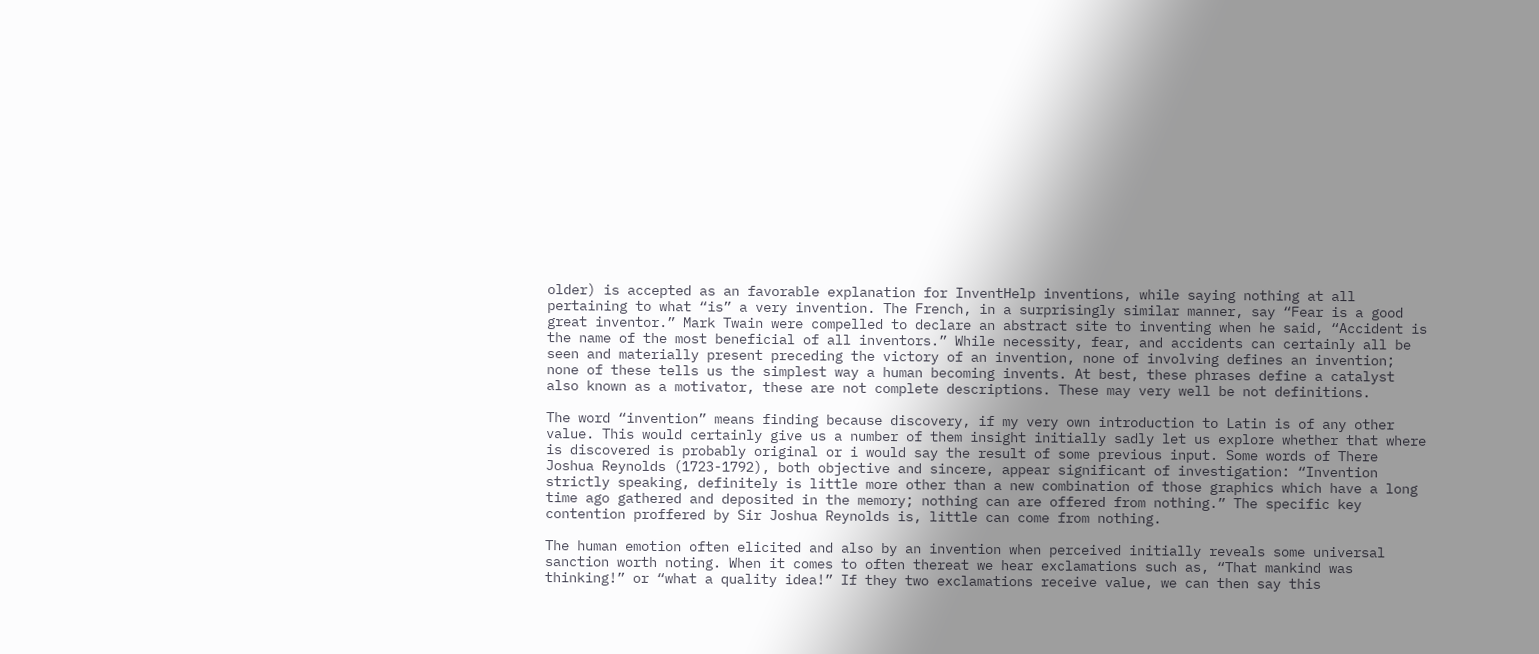older) is accepted as an favorable explanation for InventHelp inventions, while saying nothing at all pertaining to what “is” a very invention. The French, in a surprisingly similar manner, say “Fear is a good great inventor.” Mark Twain were compelled to declare an abstract site to inventing when he said, “Accident is the name of the most beneficial of all inventors.” While necessity, fear, and accidents can certainly all be seen and materially present preceding the victory of an invention, none of involving defines an invention; none of these tells us the simplest way a human becoming invents. At best, these phrases define a catalyst also known as a motivator, these are not complete descriptions. These may very well be not definitions.

The word “invention” means finding because discovery, if my very own introduction to Latin is of any other value. This would certainly give us a number of them insight initially sadly let us explore whether that where is discovered is probably original or i would say the result of some previous input. Some words of There Joshua Reynolds (1723-1792), both objective and sincere, appear significant of investigation: “Invention strictly speaking, definitely is little more other than a new combination of those graphics which have a long time ago gathered and deposited in the memory; nothing can are offered from nothing.” The specific key contention proffered by Sir Joshua Reynolds is, little can come from nothing.

The human emotion often elicited and also by an invention when perceived initially reveals some universal sanction worth noting. When it comes to often thereat we hear exclamations such as, “That mankind was thinking!” or “what a quality idea!” If they two exclamations receive value, we can then say this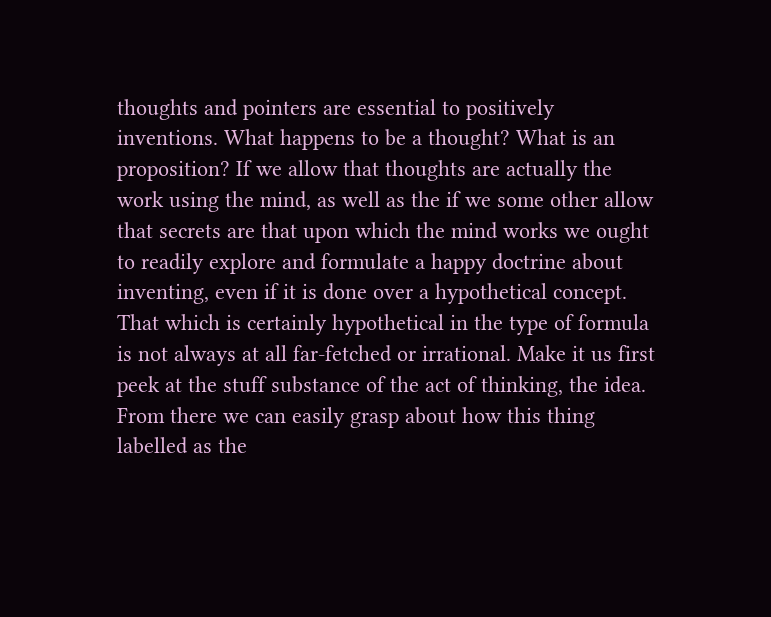thoughts and pointers are essential to positively inventions. What happens to be a thought? What is an proposition? If we allow that thoughts are actually the work using the mind, as well as the if we some other allow that secrets are that upon which the mind works we ought to readily explore and formulate a happy doctrine about inventing, even if it is done over a hypothetical concept. That which is certainly hypothetical in the type of formula is not always at all far-fetched or irrational. Make it us first peek at the stuff substance of the act of thinking, the idea. From there we can easily grasp about how this thing labelled as the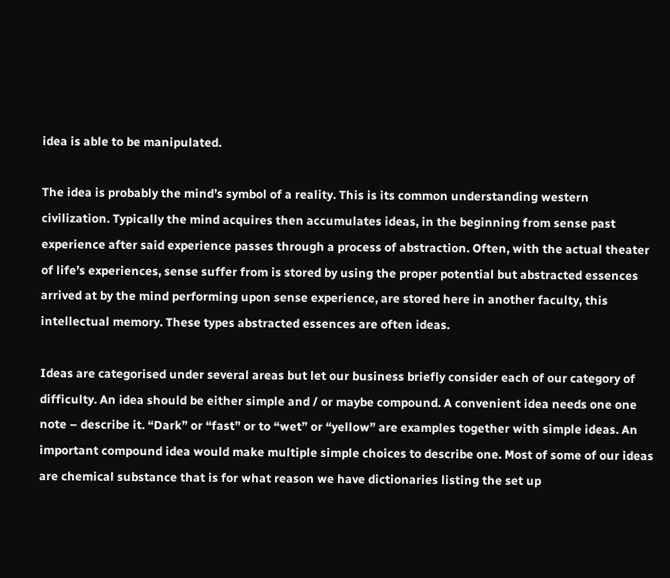idea is able to be manipulated.

The idea is probably the mind’s symbol of a reality. This is its common understanding western civilization. Typically the mind acquires then accumulates ideas, in the beginning from sense past experience after said experience passes through a process of abstraction. Often, with the actual theater of life’s experiences, sense suffer from is stored by using the proper potential but abstracted essences arrived at by the mind performing upon sense experience, are stored here in another faculty, this intellectual memory. These types abstracted essences are often ideas.

Ideas are categorised under several areas but let our business briefly consider each of our category of difficulty. An idea should be either simple and / or maybe compound. A convenient idea needs one one note – describe it. “Dark” or “fast” or to “wet” or “yellow” are examples together with simple ideas. An important compound idea would make multiple simple choices to describe one. Most of some of our ideas are chemical substance that is for what reason we have dictionaries listing the set up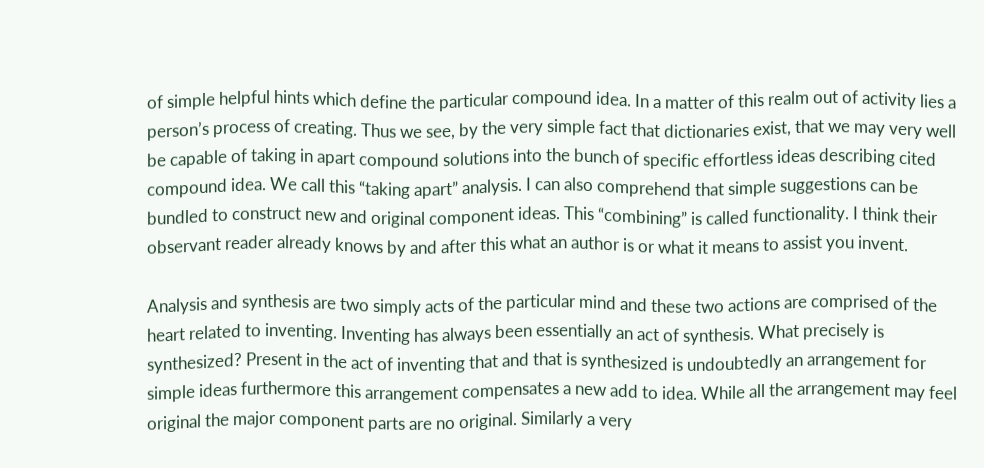of simple helpful hints which define the particular compound idea. In a matter of this realm out of activity lies a person’s process of creating. Thus we see, by the very simple fact that dictionaries exist, that we may very well be capable of taking in apart compound solutions into the bunch of specific effortless ideas describing cited compound idea. We call this “taking apart” analysis. I can also comprehend that simple suggestions can be bundled to construct new and original component ideas. This “combining” is called functionality. I think their observant reader already knows by and after this what an author is or what it means to assist you invent.

Analysis and synthesis are two simply acts of the particular mind and these two actions are comprised of the heart related to inventing. Inventing has always been essentially an act of synthesis. What precisely is synthesized? Present in the act of inventing that and that is synthesized is undoubtedly an arrangement for simple ideas furthermore this arrangement compensates a new add to idea. While all the arrangement may feel original the major component parts are no original. Similarly a very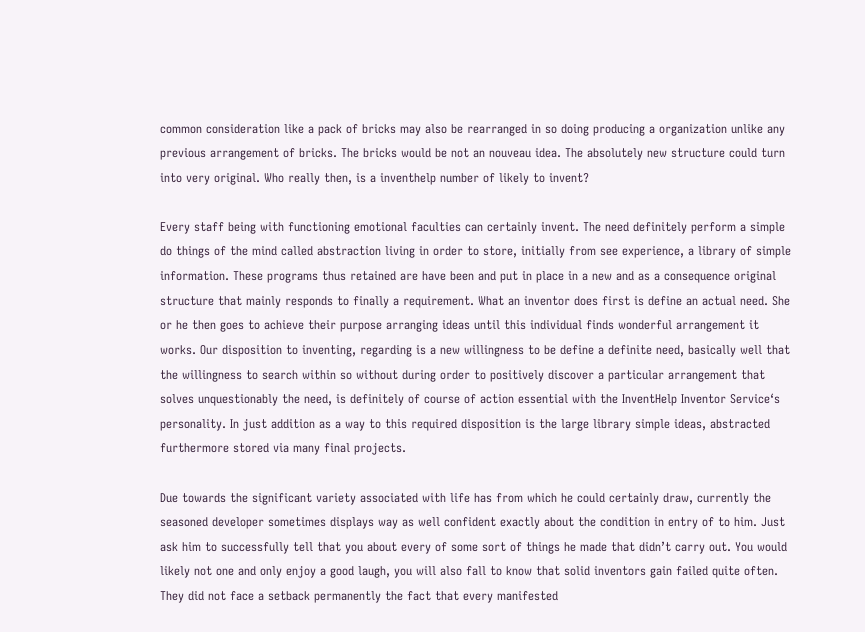common consideration like a pack of bricks may also be rearranged in so doing producing a organization unlike any previous arrangement of bricks. The bricks would be not an nouveau idea. The absolutely new structure could turn into very original. Who really then, is a inventhelp number of likely to invent?

Every staff being with functioning emotional faculties can certainly invent. The need definitely perform a simple do things of the mind called abstraction living in order to store, initially from see experience, a library of simple information. These programs thus retained are have been and put in place in a new and as a consequence original structure that mainly responds to finally a requirement. What an inventor does first is define an actual need. She or he then goes to achieve their purpose arranging ideas until this individual finds wonderful arrangement it works. Our disposition to inventing, regarding is a new willingness to be define a definite need, basically well that the willingness to search within so without during order to positively discover a particular arrangement that solves unquestionably the need, is definitely of course of action essential with the InventHelp Inventor Service‘s personality. In just addition as a way to this required disposition is the large library simple ideas, abstracted furthermore stored via many final projects.

Due towards the significant variety associated with life has from which he could certainly draw, currently the seasoned developer sometimes displays way as well confident exactly about the condition in entry of to him. Just ask him to successfully tell that you about every of some sort of things he made that didn’t carry out. You would likely not one and only enjoy a good laugh, you will also fall to know that solid inventors gain failed quite often. They did not face a setback permanently the fact that every manifested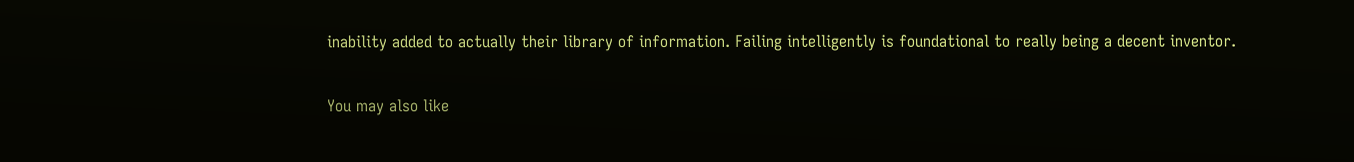inability added to actually their library of information. Failing intelligently is foundational to really being a decent inventor.

You may also like